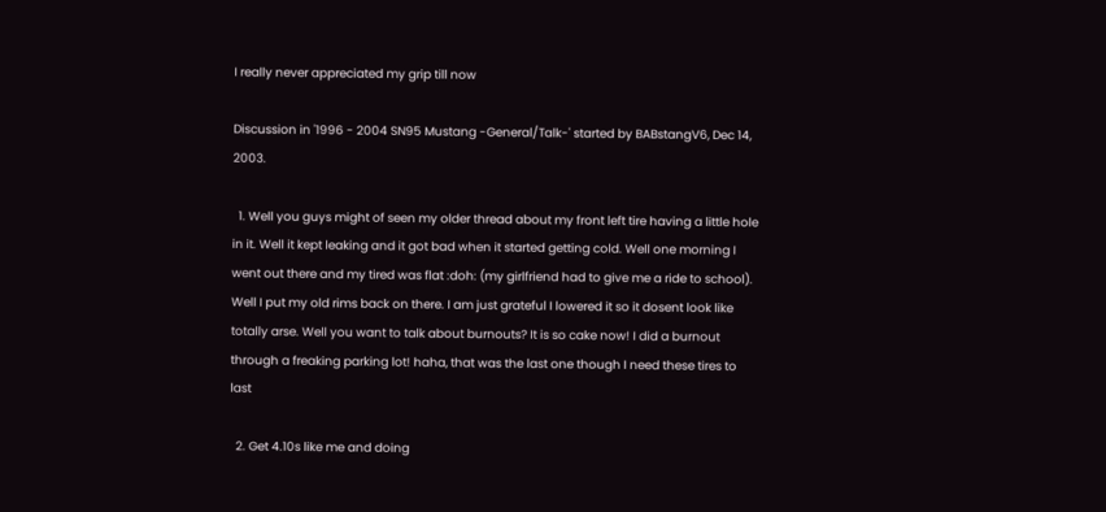I really never appreciated my grip till now

Discussion in '1996 - 2004 SN95 Mustang -General/Talk-' started by BABstangV6, Dec 14, 2003.

  1. Well you guys might of seen my older thread about my front left tire having a little hole in it. Well it kept leaking and it got bad when it started getting cold. Well one morning I went out there and my tired was flat :doh: (my girlfriend had to give me a ride to school). Well I put my old rims back on there. I am just grateful I lowered it so it dosent look like totally arse. Well you want to talk about burnouts? It is so cake now! I did a burnout through a freaking parking lot! haha, that was the last one though I need these tires to last

  2. Get 4.10s like me and doing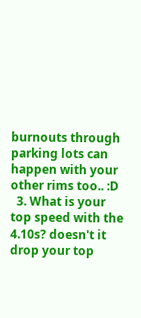burnouts through parking lots can happen with your other rims too.. :D
  3. What is your top speed with the 4.10s? doesn't it drop your top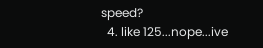speed?
  4. like 125...nope...ive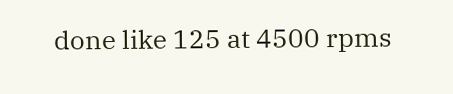done like 125 at 4500 rpms